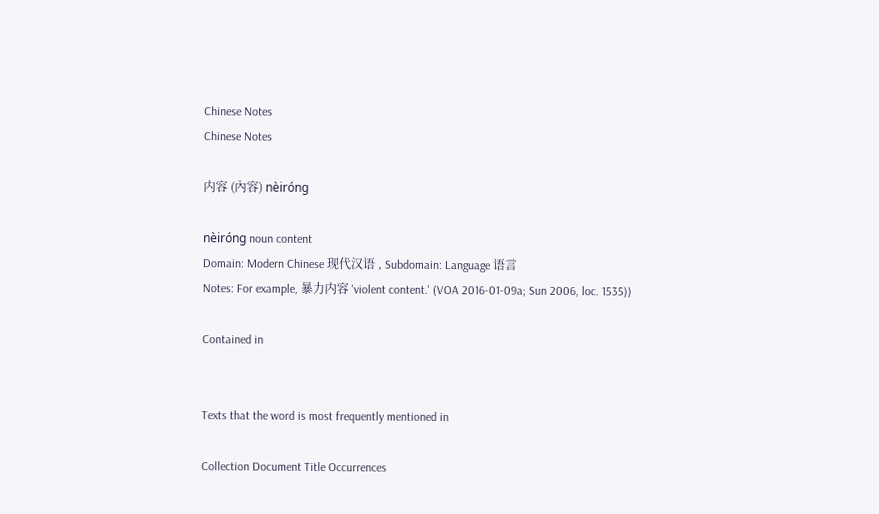Chinese Notes
Chinese Notes

内容 (內容) nèiróng

nèiróng noun content
Domain: Modern Chinese 现代汉语 , Subdomain: Language 语言
Notes: For example, 暴力内容 'violent content.' (VOA 2016-01-09a; Sun 2006, loc. 1535))

Contained in


Texts that the word is most frequently mentioned in

Collection Document Title Occurrences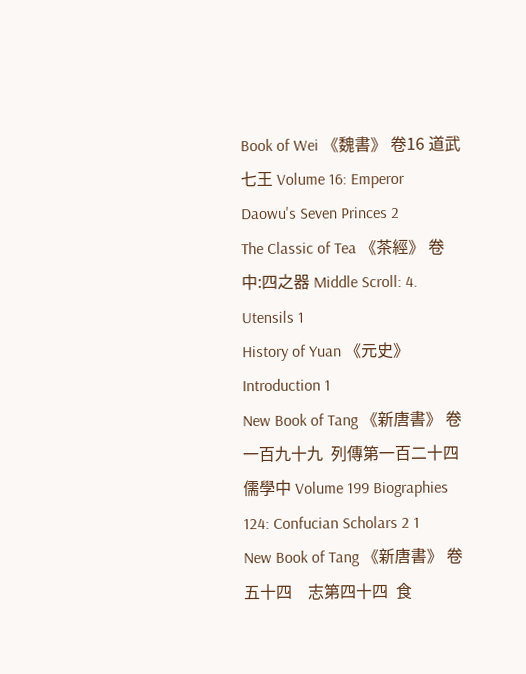Book of Wei 《魏書》 卷16 道武七王 Volume 16: Emperor Daowu's Seven Princes 2
The Classic of Tea 《茶經》 卷中:四之器 Middle Scroll: 4. Utensils 1
History of Yuan 《元史》 Introduction 1
New Book of Tang 《新唐書》 卷一百九十九  列傳第一百二十四 儒學中 Volume 199 Biographies 124: Confucian Scholars 2 1
New Book of Tang 《新唐書》 卷五十四    志第四十四  食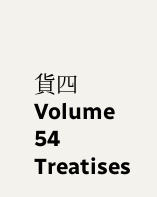貨四 Volume 54 Treatises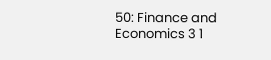50: Finance and Economics 3 1